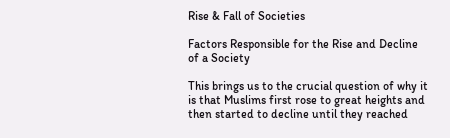Rise & Fall of Societies

Factors Responsible for the Rise and Decline of a Society

This brings us to the crucial question of why it is that Muslims first rose to great heights and then started to decline until they reached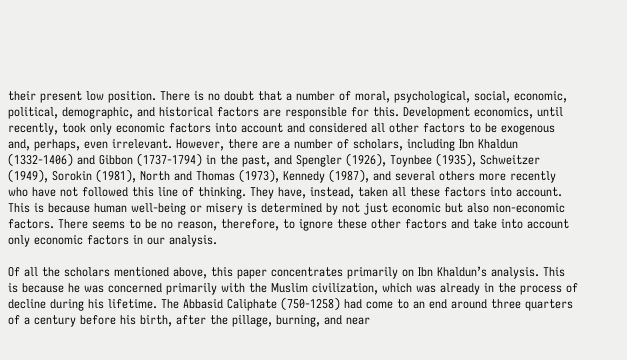their present low position. There is no doubt that a number of moral, psychological, social, economic, political, demographic, and historical factors are responsible for this. Development economics, until recently, took only economic factors into account and considered all other factors to be exogenous and, perhaps, even irrelevant. However, there are a number of scholars, including Ibn Khaldun (1332-1406) and Gibbon (1737-1794) in the past, and Spengler (1926), Toynbee (1935), Schweitzer (1949), Sorokin (1981), North and Thomas (1973), Kennedy (1987), and several others more recently who have not followed this line of thinking. They have, instead, taken all these factors into account. This is because human well-being or misery is determined by not just economic but also non-economic factors. There seems to be no reason, therefore, to ignore these other factors and take into account only economic factors in our analysis.

Of all the scholars mentioned above, this paper concentrates primarily on Ibn Khaldun’s analysis. This is because he was concerned primarily with the Muslim civilization, which was already in the process of decline during his lifetime. The Abbasid Caliphate (750-1258) had come to an end around three quarters of a century before his birth, after the pillage, burning, and near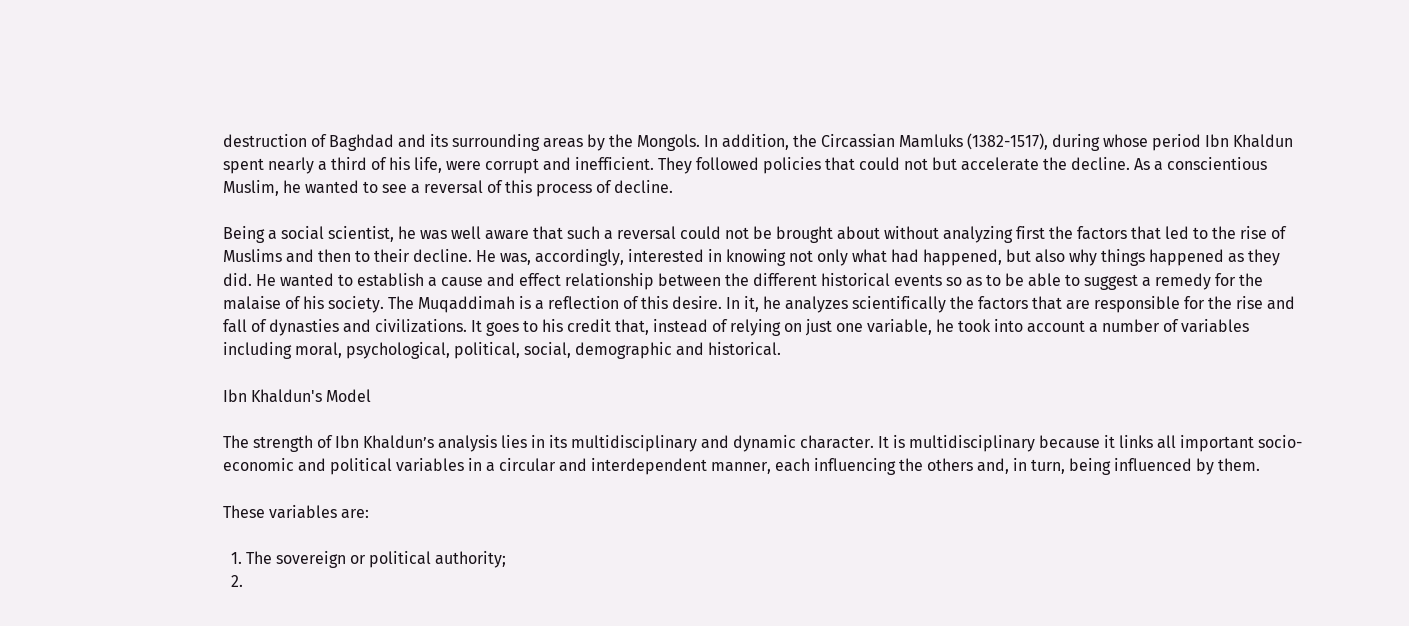destruction of Baghdad and its surrounding areas by the Mongols. In addition, the Circassian Mamluks (1382-1517), during whose period Ibn Khaldun spent nearly a third of his life, were corrupt and inefficient. They followed policies that could not but accelerate the decline. As a conscientious Muslim, he wanted to see a reversal of this process of decline.

Being a social scientist, he was well aware that such a reversal could not be brought about without analyzing first the factors that led to the rise of Muslims and then to their decline. He was, accordingly, interested in knowing not only what had happened, but also why things happened as they did. He wanted to establish a cause and effect relationship between the different historical events so as to be able to suggest a remedy for the malaise of his society. The Muqaddimah is a reflection of this desire. In it, he analyzes scientifically the factors that are responsible for the rise and fall of dynasties and civilizations. It goes to his credit that, instead of relying on just one variable, he took into account a number of variables including moral, psychological, political, social, demographic and historical.

Ibn Khaldun's Model

The strength of Ibn Khaldun’s analysis lies in its multidisciplinary and dynamic character. It is multidisciplinary because it links all important socio-economic and political variables in a circular and interdependent manner, each influencing the others and, in turn, being influenced by them.

These variables are:

  1. The sovereign or political authority;
  2.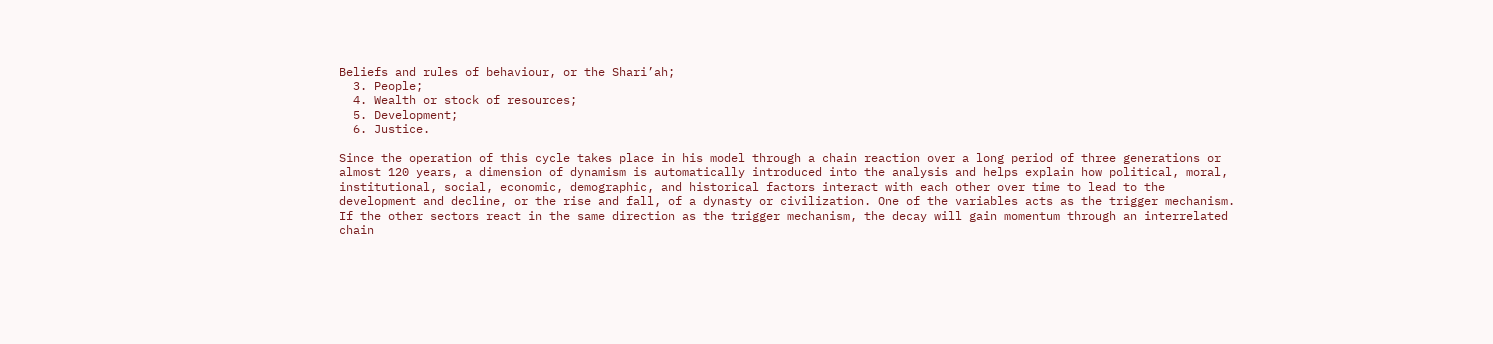Beliefs and rules of behaviour, or the Shari’ah;
  3. People;
  4. Wealth or stock of resources;
  5. Development;
  6. Justice.

Since the operation of this cycle takes place in his model through a chain reaction over a long period of three generations or almost 120 years, a dimension of dynamism is automatically introduced into the analysis and helps explain how political, moral, institutional, social, economic, demographic, and historical factors interact with each other over time to lead to the development and decline, or the rise and fall, of a dynasty or civilization. One of the variables acts as the trigger mechanism. If the other sectors react in the same direction as the trigger mechanism, the decay will gain momentum through an interrelated chain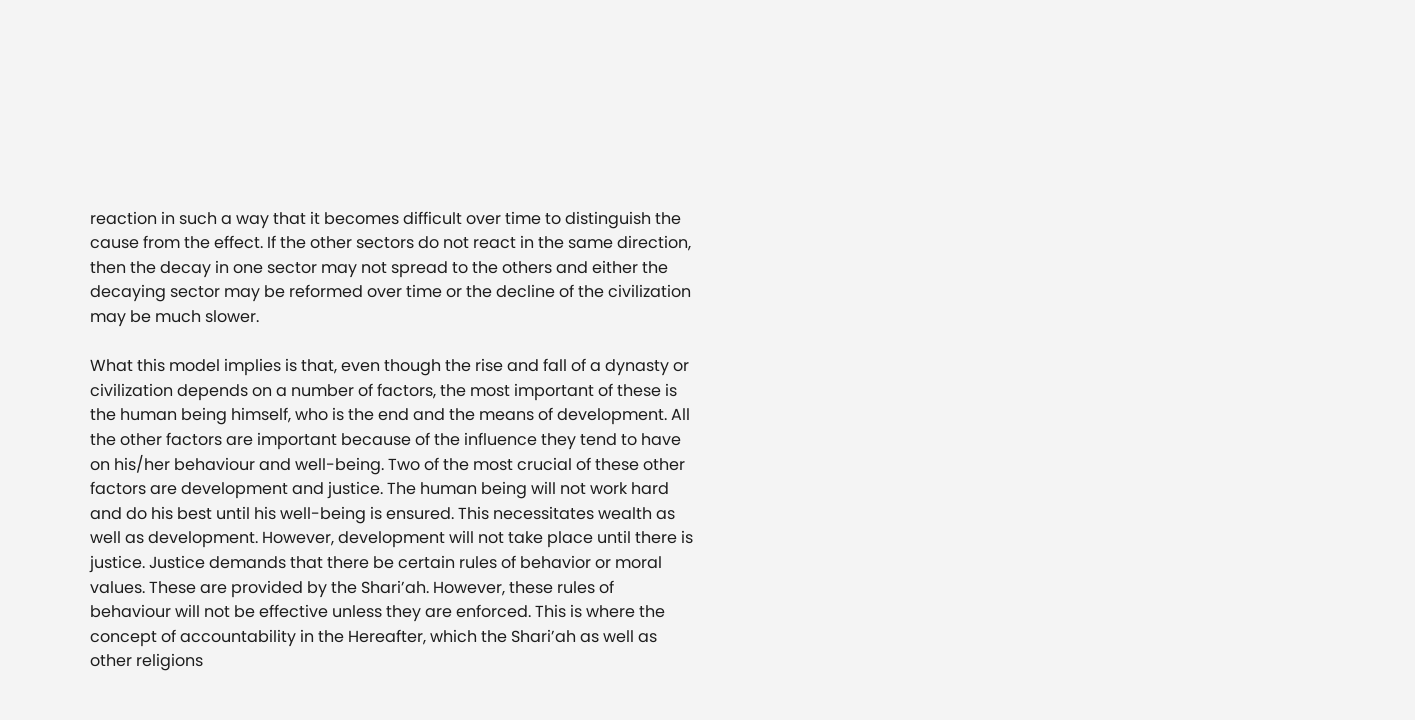reaction in such a way that it becomes difficult over time to distinguish the cause from the effect. If the other sectors do not react in the same direction, then the decay in one sector may not spread to the others and either the decaying sector may be reformed over time or the decline of the civilization may be much slower.

What this model implies is that, even though the rise and fall of a dynasty or civilization depends on a number of factors, the most important of these is the human being himself, who is the end and the means of development. All the other factors are important because of the influence they tend to have on his/her behaviour and well-being. Two of the most crucial of these other factors are development and justice. The human being will not work hard and do his best until his well-being is ensured. This necessitates wealth as well as development. However, development will not take place until there is justice. Justice demands that there be certain rules of behavior or moral values. These are provided by the Shari’ah. However, these rules of behaviour will not be effective unless they are enforced. This is where the concept of accountability in the Hereafter, which the Shari’ah as well as other religions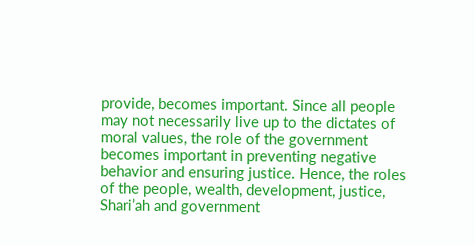provide, becomes important. Since all people may not necessarily live up to the dictates of moral values, the role of the government becomes important in preventing negative behavior and ensuring justice. Hence, the roles of the people, wealth, development, justice, Shari’ah and government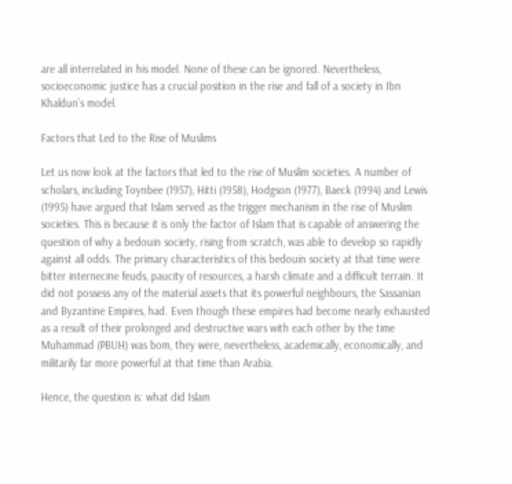are all interrelated in his model. None of these can be ignored. Nevertheless, socioeconomic justice has a crucial position in the rise and fall of a society in Ibn Khaldun’s model.

Factors that Led to the Rise of Muslims

Let us now look at the factors that led to the rise of Muslim societies. A number of scholars, including Toynbee (1957), Hitti (1958), Hodgson (1977), Baeck (1994) and Lewis (1995) have argued that Islam served as the trigger mechanism in the rise of Muslim societies. This is because it is only the factor of Islam that is capable of answering the question of why a bedouin society, rising from scratch, was able to develop so rapidly against all odds. The primary characteristics of this bedouin society at that time were bitter internecine feuds, paucity of resources, a harsh climate and a difficult terrain. It did not possess any of the material assets that its powerful neighbours, the Sassanian and Byzantine Empires, had. Even though these empires had become nearly exhausted as a result of their prolonged and destructive wars with each other by the time Muhammad (PBUH) was bom, they were, nevertheless, academically, economically, and militarily far more powerful at that time than Arabia.

Hence, the question is: what did Islam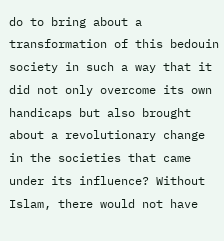do to bring about a transformation of this bedouin society in such a way that it did not only overcome its own handicaps but also brought about a revolutionary change in the societies that came under its influence? Without Islam, there would not have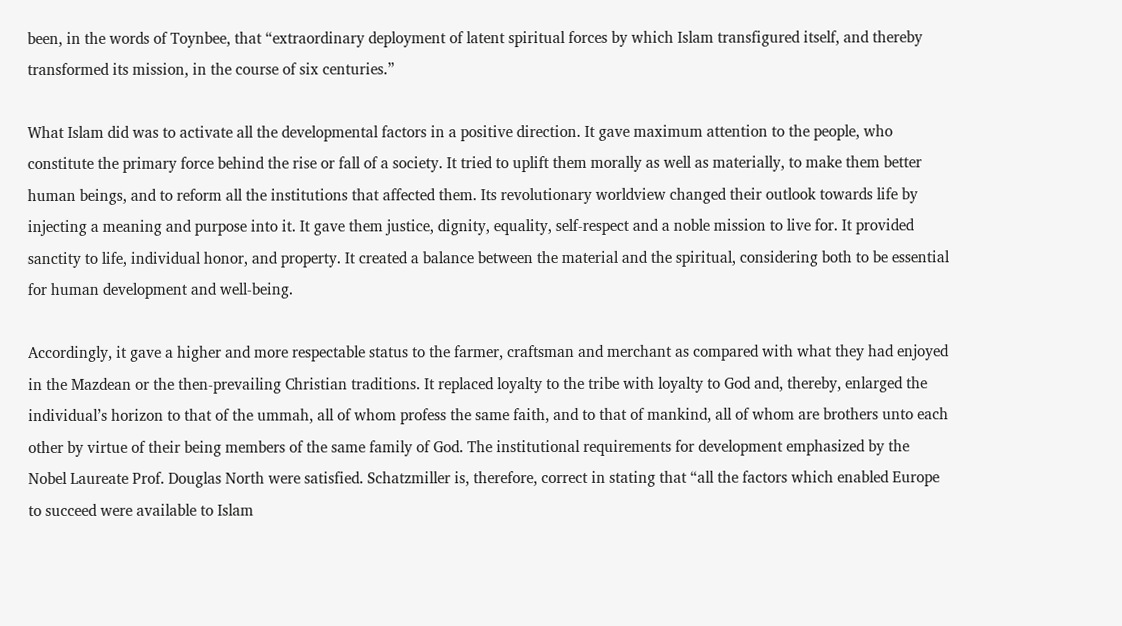been, in the words of Toynbee, that “extraordinary deployment of latent spiritual forces by which Islam transfigured itself, and thereby transformed its mission, in the course of six centuries.”

What Islam did was to activate all the developmental factors in a positive direction. It gave maximum attention to the people, who constitute the primary force behind the rise or fall of a society. It tried to uplift them morally as well as materially, to make them better human beings, and to reform all the institutions that affected them. Its revolutionary worldview changed their outlook towards life by injecting a meaning and purpose into it. It gave them justice, dignity, equality, self-respect and a noble mission to live for. It provided sanctity to life, individual honor, and property. It created a balance between the material and the spiritual, considering both to be essential for human development and well-being.

Accordingly, it gave a higher and more respectable status to the farmer, craftsman and merchant as compared with what they had enjoyed in the Mazdean or the then-prevailing Christian traditions. It replaced loyalty to the tribe with loyalty to God and, thereby, enlarged the individual’s horizon to that of the ummah, all of whom profess the same faith, and to that of mankind, all of whom are brothers unto each other by virtue of their being members of the same family of God. The institutional requirements for development emphasized by the Nobel Laureate Prof. Douglas North were satisfied. Schatzmiller is, therefore, correct in stating that “all the factors which enabled Europe to succeed were available to Islam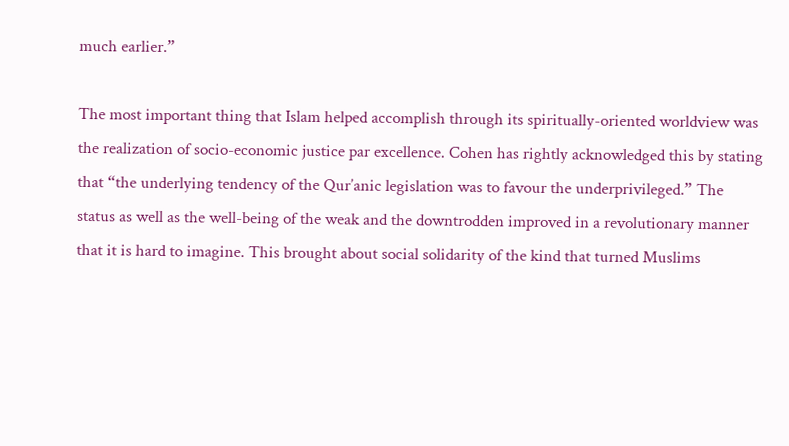much earlier.”

The most important thing that Islam helped accomplish through its spiritually-oriented worldview was the realization of socio-economic justice par excellence. Cohen has rightly acknowledged this by stating that “the underlying tendency of the Qur’anic legislation was to favour the underprivileged.” The status as well as the well-being of the weak and the downtrodden improved in a revolutionary manner that it is hard to imagine. This brought about social solidarity of the kind that turned Muslims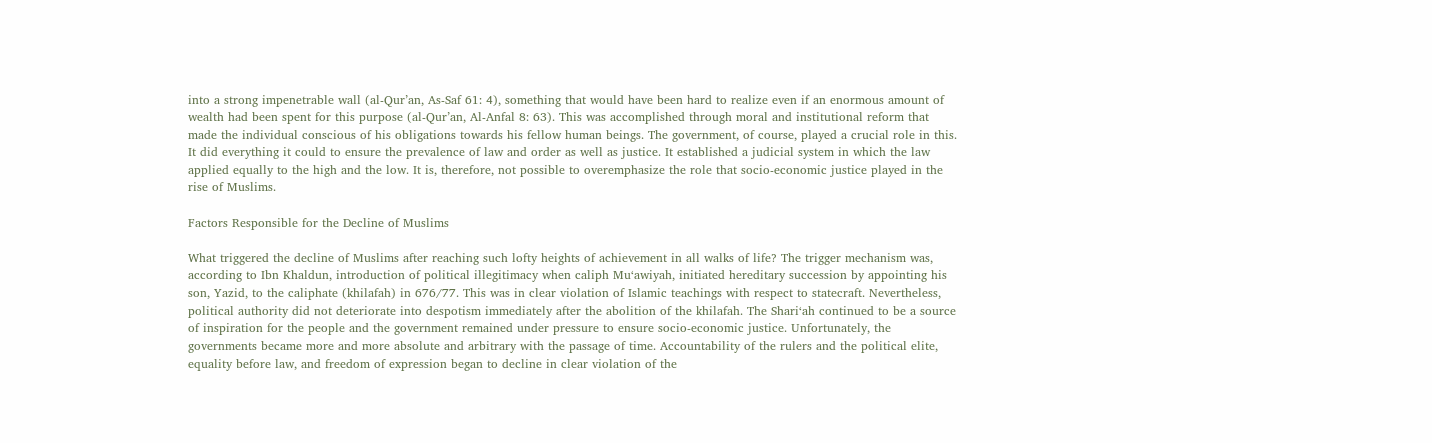into a strong impenetrable wall (al-Qur’an, As-Saf 61: 4), something that would have been hard to realize even if an enormous amount of wealth had been spent for this purpose (al-Qur’an, Al-Anfal 8: 63). This was accomplished through moral and institutional reform that made the individual conscious of his obligations towards his fellow human beings. The government, of course, played a crucial role in this. It did everything it could to ensure the prevalence of law and order as well as justice. It established a judicial system in which the law applied equally to the high and the low. It is, therefore, not possible to overemphasize the role that socio-economic justice played in the rise of Muslims.

Factors Responsible for the Decline of Muslims

What triggered the decline of Muslims after reaching such lofty heights of achievement in all walks of life? The trigger mechanism was, according to Ibn Khaldun, introduction of political illegitimacy when caliph Mu‘awiyah, initiated hereditary succession by appointing his son, Yazid, to the caliphate (khilafah) in 676/77. This was in clear violation of Islamic teachings with respect to statecraft. Nevertheless, political authority did not deteriorate into despotism immediately after the abolition of the khilafah. The Shari‘ah continued to be a source of inspiration for the people and the government remained under pressure to ensure socio-economic justice. Unfortunately, the governments became more and more absolute and arbitrary with the passage of time. Accountability of the rulers and the political elite, equality before law, and freedom of expression began to decline in clear violation of the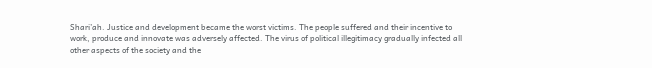Shari’ah. Justice and development became the worst victims. The people suffered and their incentive to work, produce and innovate was adversely affected. The virus of political illegitimacy gradually infected all other aspects of the society and the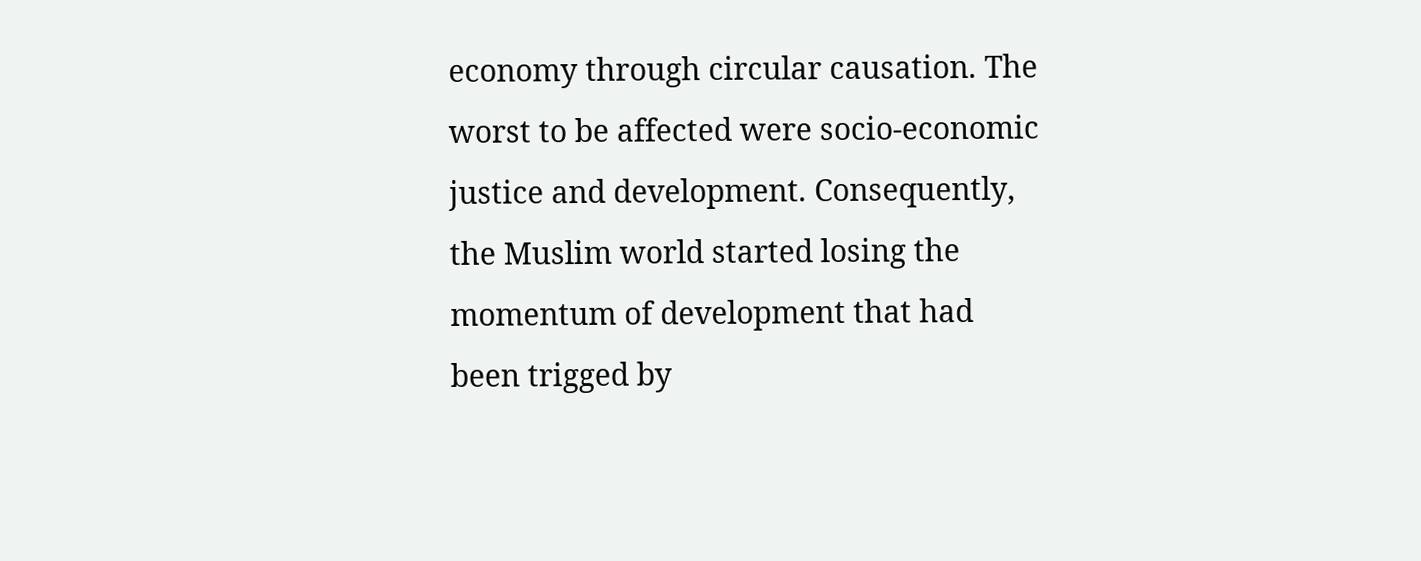economy through circular causation. The worst to be affected were socio-economic justice and development. Consequently, the Muslim world started losing the momentum of development that had been trigged by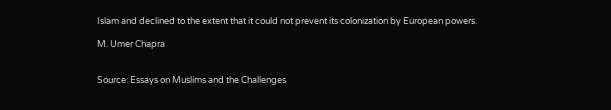Islam and declined to the extent that it could not prevent its colonization by European powers.

M. Umer Chapra


Source: Essays on Muslims and the Challenges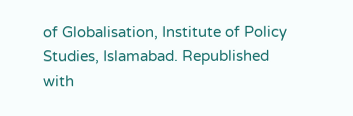of Globalisation, Institute of Policy Studies, Islamabad. Republished with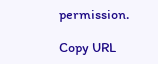permission.

Copy URL